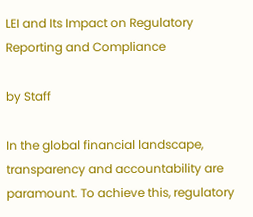LEI and Its Impact on Regulatory Reporting and Compliance

by Staff

In the global financial landscape, transparency and accountability are paramount. To achieve this, regulatory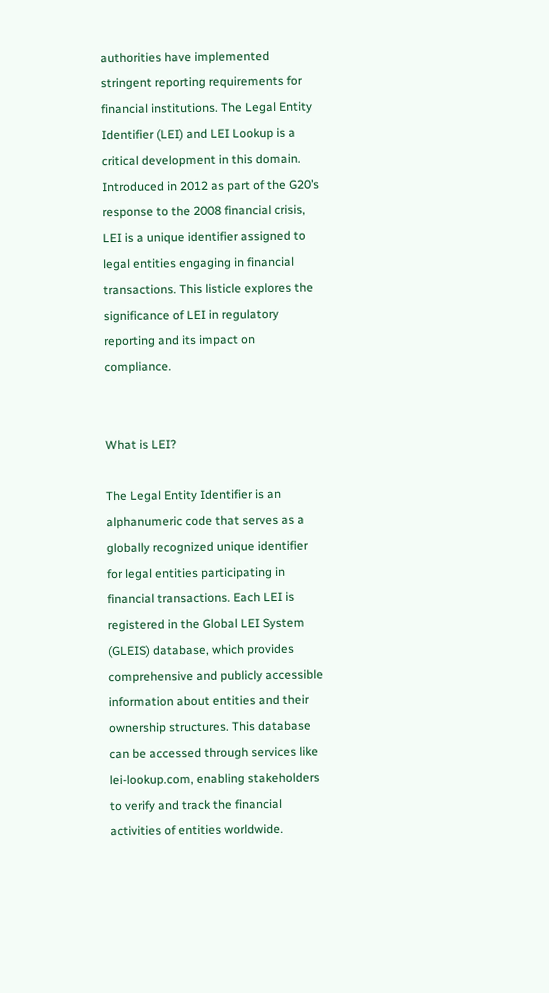authorities have implemented stringent reporting requirements for financial institutions. The Legal Entity Identifier (LEI) and LEI Lookup is a critical development in this domain. Introduced in 2012 as part of the G20’s response to the 2008 financial crisis, LEI is a unique identifier assigned to legal entities engaging in financial transactions. This listicle explores the significance of LEI in regulatory reporting and its impact on compliance.


What is LEI?

The Legal Entity Identifier is an alphanumeric code that serves as a globally recognized unique identifier for legal entities participating in financial transactions. Each LEI is registered in the Global LEI System (GLEIS) database, which provides comprehensive and publicly accessible information about entities and their ownership structures. This database can be accessed through services like lei-lookup.com, enabling stakeholders to verify and track the financial activities of entities worldwide.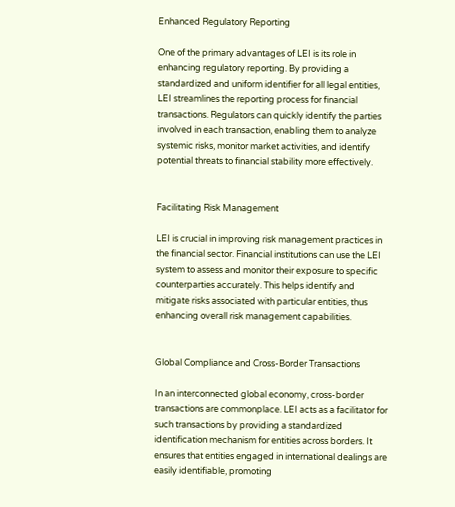Enhanced Regulatory Reporting

One of the primary advantages of LEI is its role in enhancing regulatory reporting. By providing a standardized and uniform identifier for all legal entities, LEI streamlines the reporting process for financial transactions. Regulators can quickly identify the parties involved in each transaction, enabling them to analyze systemic risks, monitor market activities, and identify potential threats to financial stability more effectively.


Facilitating Risk Management

LEI is crucial in improving risk management practices in the financial sector. Financial institutions can use the LEI system to assess and monitor their exposure to specific counterparties accurately. This helps identify and mitigate risks associated with particular entities, thus enhancing overall risk management capabilities.


Global Compliance and Cross-Border Transactions

In an interconnected global economy, cross-border transactions are commonplace. LEI acts as a facilitator for such transactions by providing a standardized identification mechanism for entities across borders. It ensures that entities engaged in international dealings are easily identifiable, promoting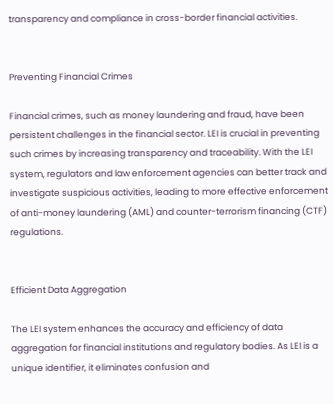transparency and compliance in cross-border financial activities.


Preventing Financial Crimes

Financial crimes, such as money laundering and fraud, have been persistent challenges in the financial sector. LEI is crucial in preventing such crimes by increasing transparency and traceability. With the LEI system, regulators and law enforcement agencies can better track and investigate suspicious activities, leading to more effective enforcement of anti-money laundering (AML) and counter-terrorism financing (CTF) regulations.


Efficient Data Aggregation

The LEI system enhances the accuracy and efficiency of data aggregation for financial institutions and regulatory bodies. As LEI is a unique identifier, it eliminates confusion and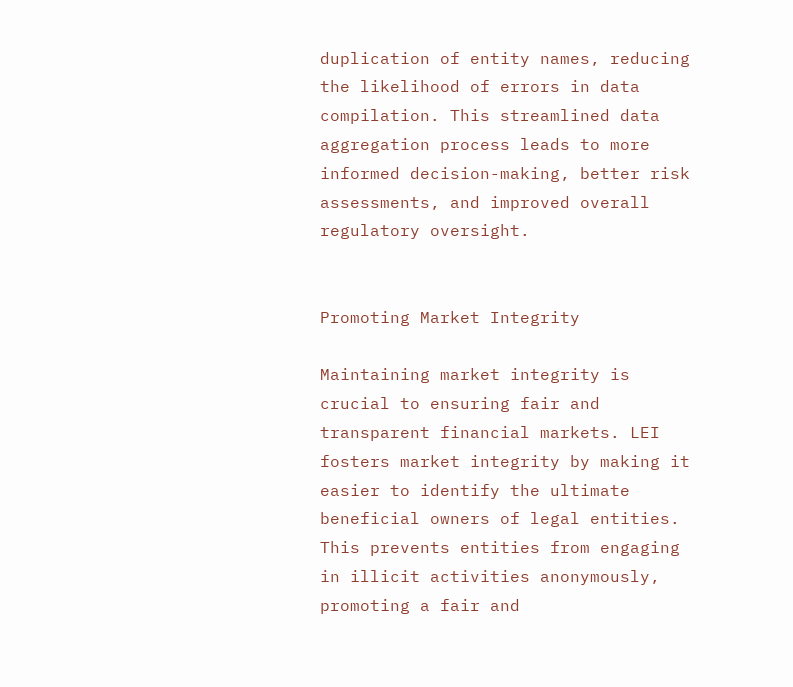duplication of entity names, reducing the likelihood of errors in data compilation. This streamlined data aggregation process leads to more informed decision-making, better risk assessments, and improved overall regulatory oversight.


Promoting Market Integrity

Maintaining market integrity is crucial to ensuring fair and transparent financial markets. LEI fosters market integrity by making it easier to identify the ultimate beneficial owners of legal entities. This prevents entities from engaging in illicit activities anonymously, promoting a fair and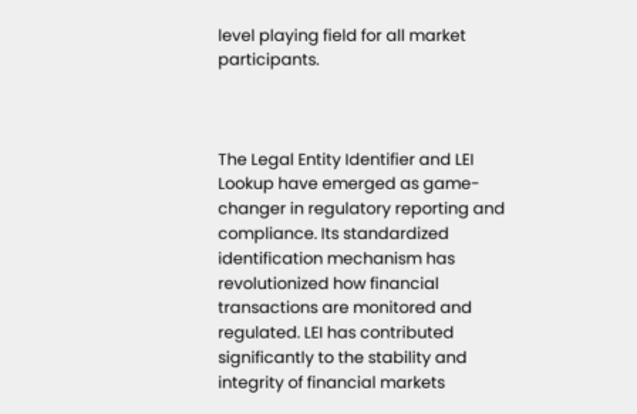level playing field for all market participants.



The Legal Entity Identifier and LEI Lookup have emerged as game-changer in regulatory reporting and compliance. Its standardized identification mechanism has revolutionized how financial transactions are monitored and regulated. LEI has contributed significantly to the stability and integrity of financial markets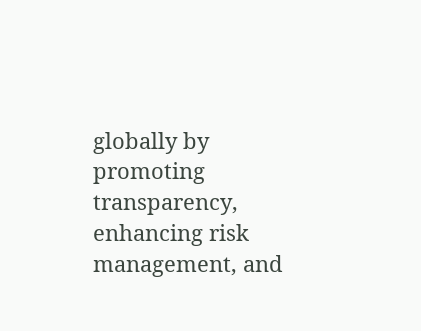globally by promoting transparency, enhancing risk management, and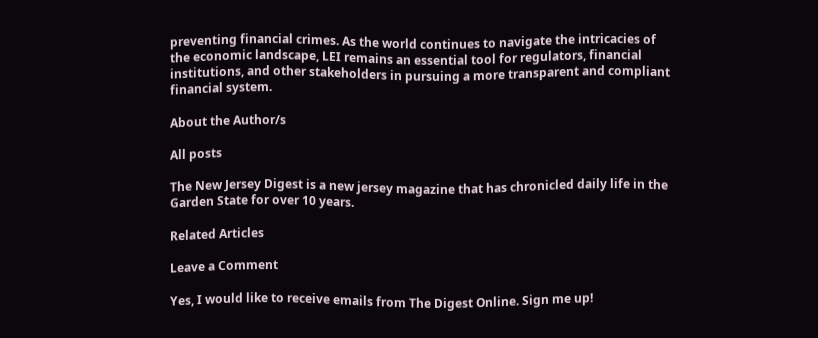preventing financial crimes. As the world continues to navigate the intricacies of the economic landscape, LEI remains an essential tool for regulators, financial institutions, and other stakeholders in pursuing a more transparent and compliant financial system.

About the Author/s

All posts

The New Jersey Digest is a new jersey magazine that has chronicled daily life in the Garden State for over 10 years.

Related Articles

Leave a Comment

Yes, I would like to receive emails from The Digest Online. Sign me up!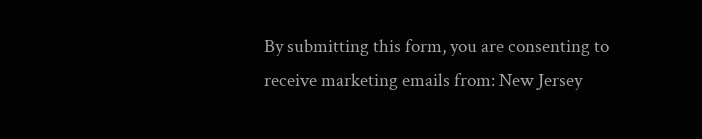By submitting this form, you are consenting to receive marketing emails from: New Jersey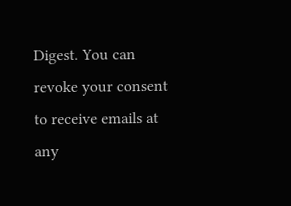Digest. You can revoke your consent to receive emails at any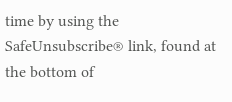time by using the SafeUnsubscribe® link, found at the bottom of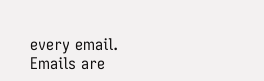every email. Emails are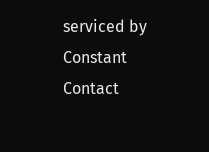serviced by Constant Contact